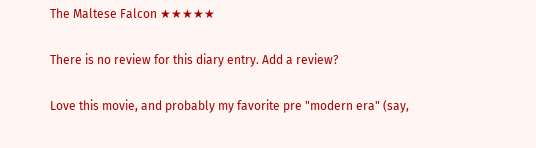The Maltese Falcon ★★★★★

There is no review for this diary entry. Add a review?

Love this movie, and probably my favorite pre "modern era" (say,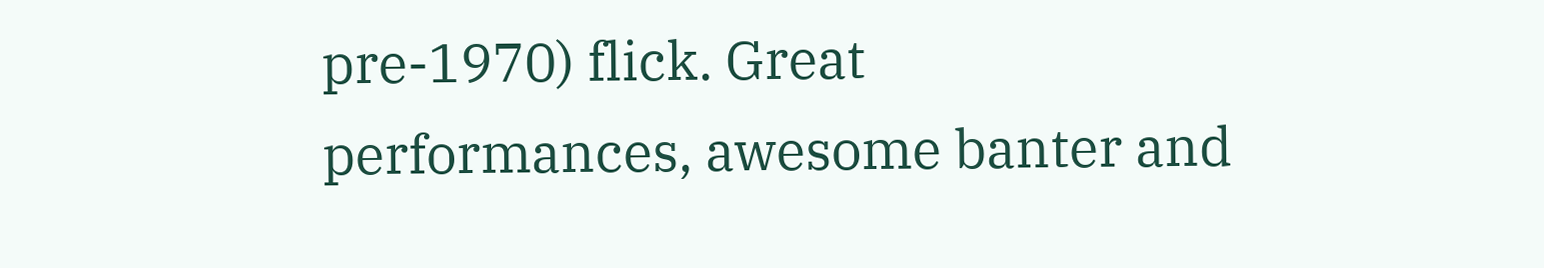pre-1970) flick. Great performances, awesome banter and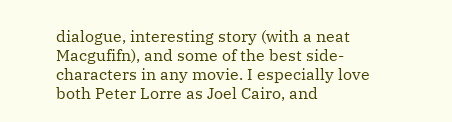dialogue, interesting story (with a neat Macgufifn), and some of the best side-characters in any movie. I especially love both Peter Lorre as Joel Cairo, and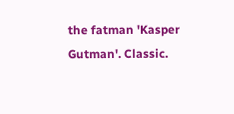the fatman 'Kasper Gutman'. Classic.